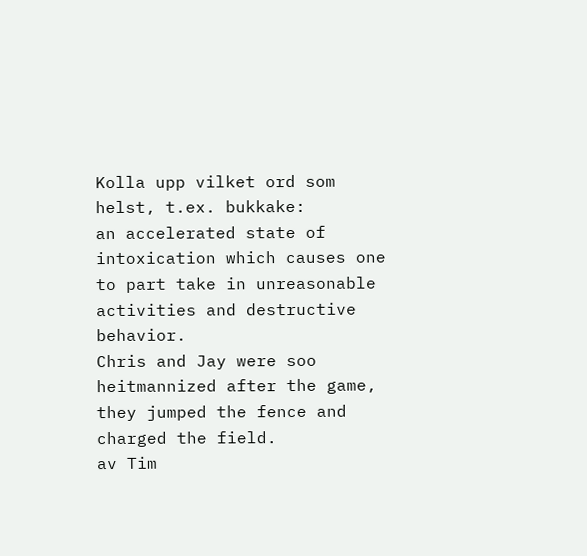Kolla upp vilket ord som helst, t.ex. bukkake:
an accelerated state of intoxication which causes one to part take in unreasonable activities and destructive behavior.
Chris and Jay were soo heitmannized after the game, they jumped the fence and charged the field.
av Tim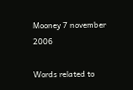Mooney 7 november 2006

Words related to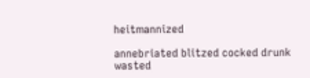heitmannized

annebriated blitzed cocked drunk wasted